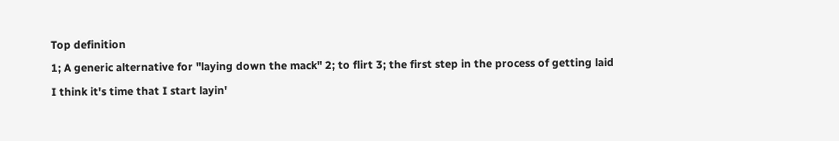Top definition
1; A generic alternative for "laying down the mack" 2; to flirt 3; the first step in the process of getting laid
I think it's time that I start layin'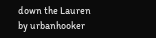down the Lauren
by urbanhooker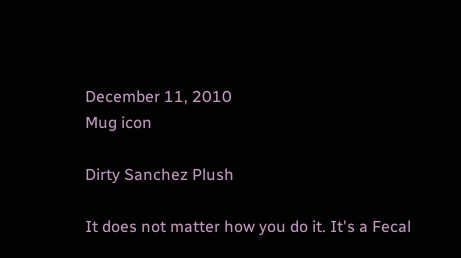December 11, 2010
Mug icon

Dirty Sanchez Plush

It does not matter how you do it. It's a Fecal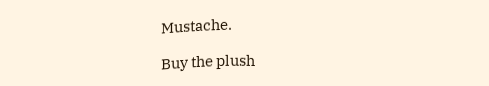Mustache.

Buy the plush